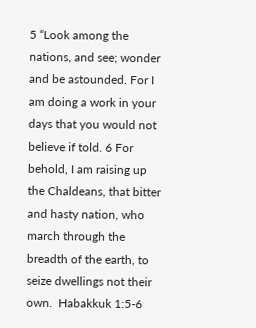5 “Look among the nations, and see; wonder and be astounded. For I am doing a work in your days that you would not believe if told. 6 For behold, I am raising up the Chaldeans, that bitter and hasty nation, who march through the breadth of the earth, to seize dwellings not their own.  Habakkuk 1:5-6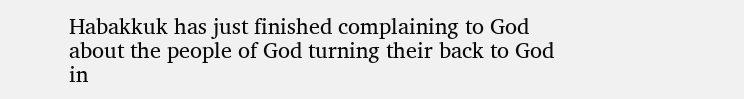Habakkuk has just finished complaining to God about the people of God turning their back to God in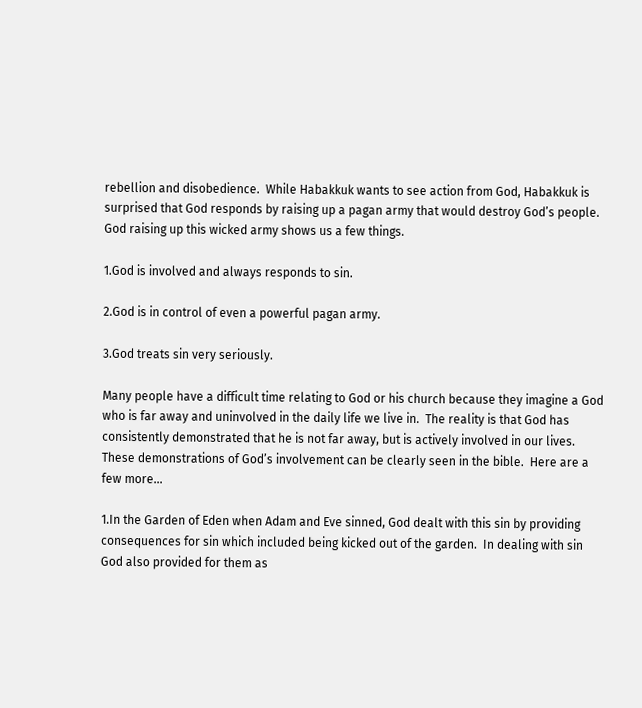rebellion and disobedience.  While Habakkuk wants to see action from God, Habakkuk is surprised that God responds by raising up a pagan army that would destroy God’s people.  God raising up this wicked army shows us a few things.

1.God is involved and always responds to sin.

2.God is in control of even a powerful pagan army.

3.God treats sin very seriously.

Many people have a difficult time relating to God or his church because they imagine a God who is far away and uninvolved in the daily life we live in.  The reality is that God has consistently demonstrated that he is not far away, but is actively involved in our lives.  These demonstrations of God’s involvement can be clearly seen in the bible.  Here are a few more…

1.In the Garden of Eden when Adam and Eve sinned, God dealt with this sin by providing consequences for sin which included being kicked out of the garden.  In dealing with sin God also provided for them as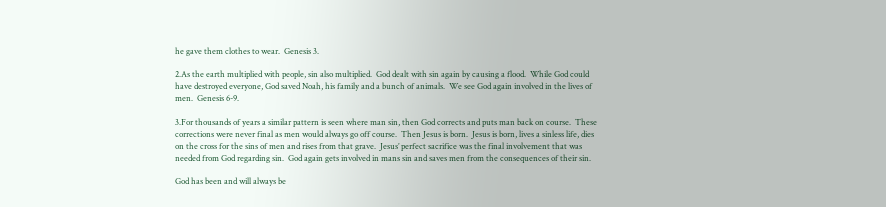he gave them clothes to wear.  Genesis 3.

2.As the earth multiplied with people, sin also multiplied.  God dealt with sin again by causing a flood.  While God could have destroyed everyone, God saved Noah, his family and a bunch of animals.  We see God again involved in the lives of men.  Genesis 6-9.

3.For thousands of years a similar pattern is seen where man sin, then God corrects and puts man back on course.  These corrections were never final as men would always go off course.  Then Jesus is born.  Jesus is born, lives a sinless life, dies on the cross for the sins of men and rises from that grave.  Jesus’ perfect sacrifice was the final involvement that was needed from God regarding sin.  God again gets involved in mans sin and saves men from the consequences of their sin.

God has been and will always be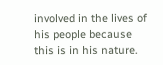involved in the lives of his people because this is in his nature.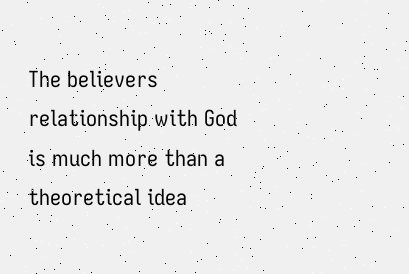The believers relationship with God is much more than a theoretical idea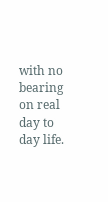with no bearing on real day to day life.